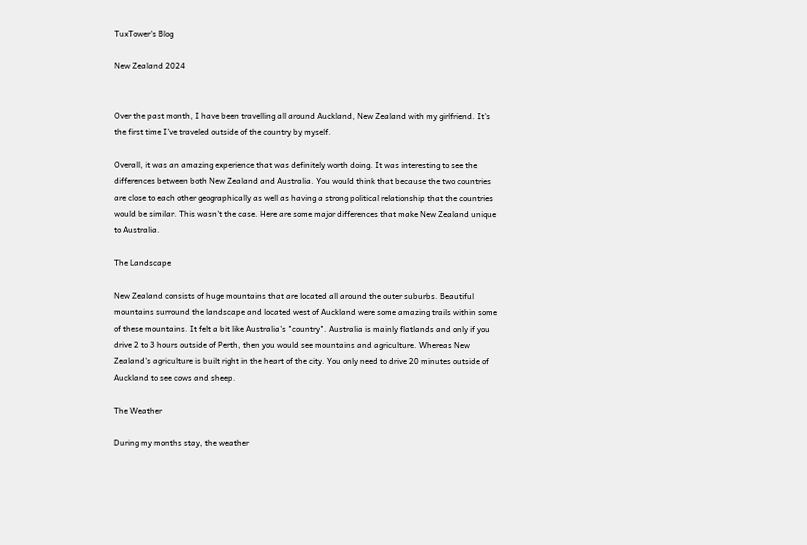TuxTower's Blog

New Zealand 2024


Over the past month, I have been travelling all around Auckland, New Zealand with my girlfriend. It's the first time I've traveled outside of the country by myself.

Overall, it was an amazing experience that was definitely worth doing. It was interesting to see the differences between both New Zealand and Australia. You would think that because the two countries are close to each other geographically as well as having a strong political relationship that the countries would be similar. This wasn't the case. Here are some major differences that make New Zealand unique to Australia.

The Landscape

New Zealand consists of huge mountains that are located all around the outer suburbs. Beautiful mountains surround the landscape and located west of Auckland were some amazing trails within some of these mountains. It felt a bit like Australia's "country". Australia is mainly flatlands and only if you drive 2 to 3 hours outside of Perth, then you would see mountains and agriculture. Whereas New Zealand's agriculture is built right in the heart of the city. You only need to drive 20 minutes outside of Auckland to see cows and sheep.

The Weather

During my months stay, the weather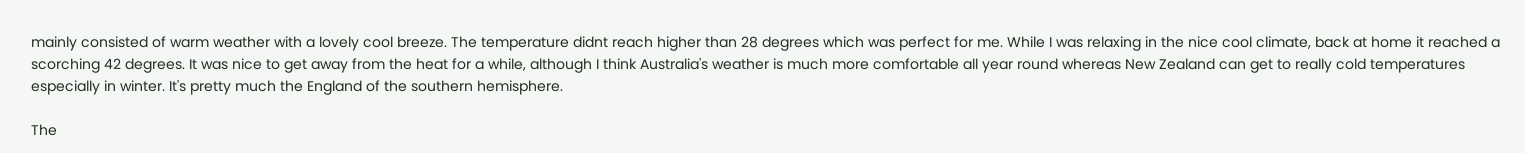mainly consisted of warm weather with a lovely cool breeze. The temperature didnt reach higher than 28 degrees which was perfect for me. While I was relaxing in the nice cool climate, back at home it reached a scorching 42 degrees. It was nice to get away from the heat for a while, although I think Australia's weather is much more comfortable all year round whereas New Zealand can get to really cold temperatures especially in winter. It's pretty much the England of the southern hemisphere.

The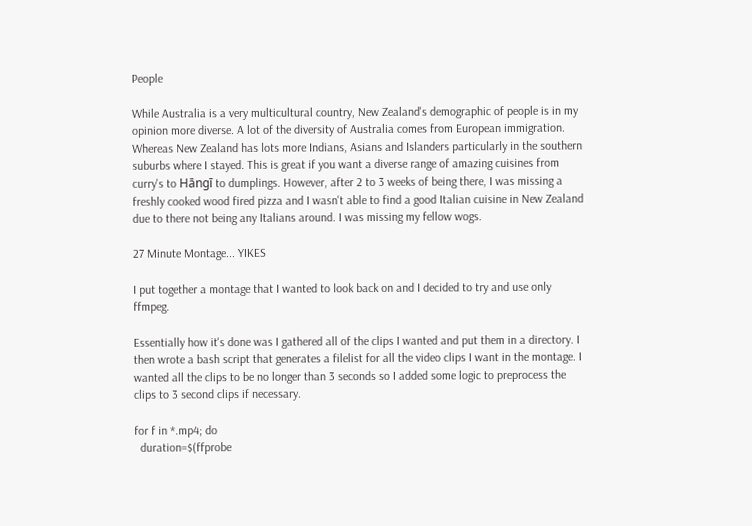People

While Australia is a very multicultural country, New Zealand's demographic of people is in my opinion more diverse. A lot of the diversity of Australia comes from European immigration. Whereas New Zealand has lots more Indians, Asians and Islanders particularly in the southern suburbs where I stayed. This is great if you want a diverse range of amazing cuisines from curry's to Hāngī to dumplings. However, after 2 to 3 weeks of being there, I was missing a freshly cooked wood fired pizza and I wasn't able to find a good Italian cuisine in New Zealand due to there not being any Italians around. I was missing my fellow wogs.

27 Minute Montage... YIKES

I put together a montage that I wanted to look back on and I decided to try and use only ffmpeg.

Essentially how it's done was I gathered all of the clips I wanted and put them in a directory. I then wrote a bash script that generates a filelist for all the video clips I want in the montage. I wanted all the clips to be no longer than 3 seconds so I added some logic to preprocess the clips to 3 second clips if necessary.

for f in *.mp4; do
  duration=$(ffprobe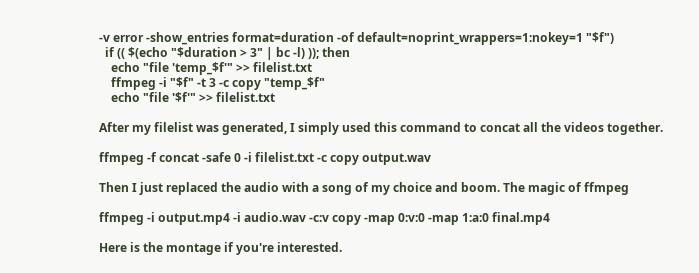-v error -show_entries format=duration -of default=noprint_wrappers=1:nokey=1 "$f")
  if (( $(echo "$duration > 3" | bc -l) )); then
    echo "file 'temp_$f'" >> filelist.txt
    ffmpeg -i "$f" -t 3 -c copy "temp_$f"
    echo "file '$f'" >> filelist.txt

After my filelist was generated, I simply used this command to concat all the videos together.

ffmpeg -f concat -safe 0 -i filelist.txt -c copy output.wav

Then I just replaced the audio with a song of my choice and boom. The magic of ffmpeg

ffmpeg -i output.mp4 -i audio.wav -c:v copy -map 0:v:0 -map 1:a:0 final.mp4

Here is the montage if you're interested.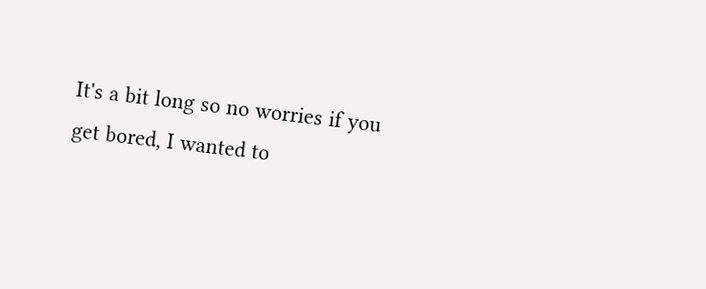It's a bit long so no worries if you get bored, I wanted to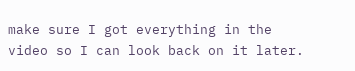make sure I got everything in the video so I can look back on it later.